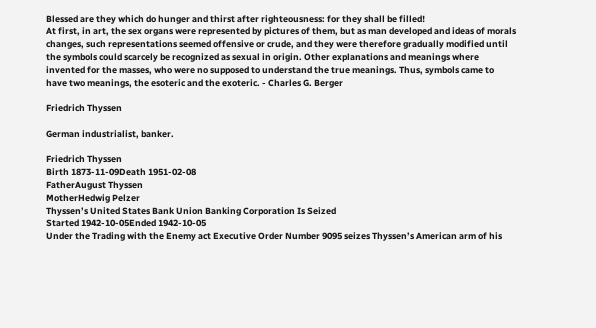Blessed are they which do hunger and thirst after righteousness: for they shall be filled!
At first, in art, the sex organs were represented by pictures of them, but as man developed and ideas of morals changes, such representations seemed offensive or crude, and they were therefore gradually modified until the symbols could scarcely be recognized as sexual in origin. Other explanations and meanings where invented for the masses, who were no supposed to understand the true meanings. Thus, symbols came to have two meanings, the esoteric and the exoteric. - Charles G. Berger

Friedrich Thyssen

German industrialist, banker.

Friedrich Thyssen
Birth 1873-11-09Death 1951-02-08
FatherAugust Thyssen
MotherHedwig Pelzer
Thyssen’s United States Bank Union Banking Corporation Is Seized
Started 1942-10-05Ended 1942-10-05
Under the Trading with the Enemy act Executive Order Number 9095 seizes Thyssen’s American arm of his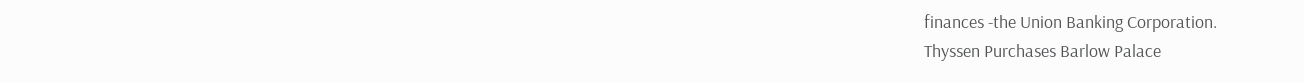finances -the Union Banking Corporation.
Thyssen Purchases Barlow Palace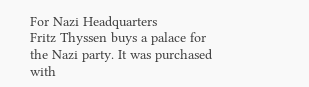For Nazi Headquarters
Fritz Thyssen buys a palace for the Nazi party. It was purchased with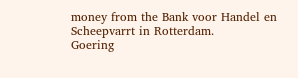money from the Bank voor Handel en Scheepvarrt in Rotterdam.
Goering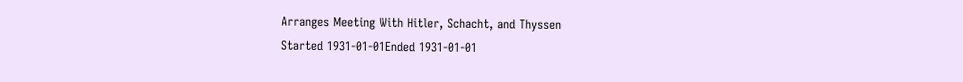Arranges Meeting With Hitler, Schacht, and Thyssen
Started 1931-01-01Ended 1931-01-01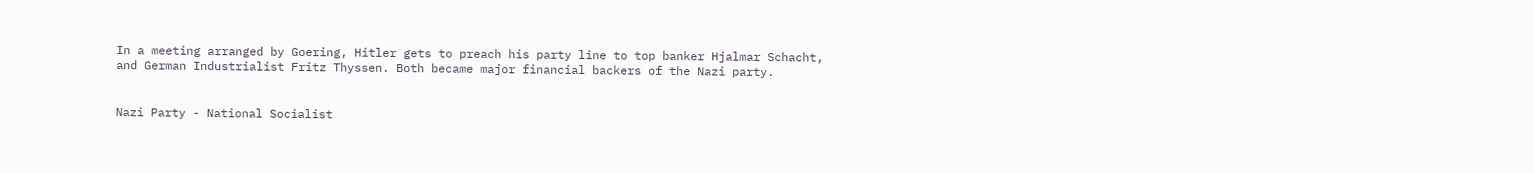In a meeting arranged by Goering, Hitler gets to preach his party line to top banker Hjalmar Schacht, and German Industrialist Fritz Thyssen. Both became major financial backers of the Nazi party.


Nazi Party - National Socialist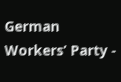German Workers’ Party -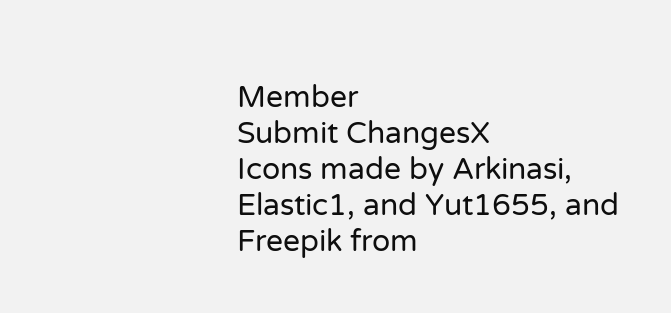Member
Submit ChangesX
Icons made by Arkinasi, Elastic1, and Yut1655, and Freepik from